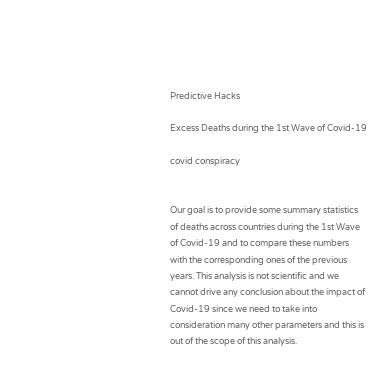Predictive Hacks

Excess Deaths during the 1st Wave of Covid-19

covid conspiracy


Our goal is to provide some summary statistics of deaths across countries during the 1st Wave of Covid-19 and to compare these numbers with the corresponding ones of the previous years. This analysis is not scientific and we cannot drive any conclusion about the impact of Covid-19 since we need to take into consideration many other parameters and this is out of the scope of this analysis.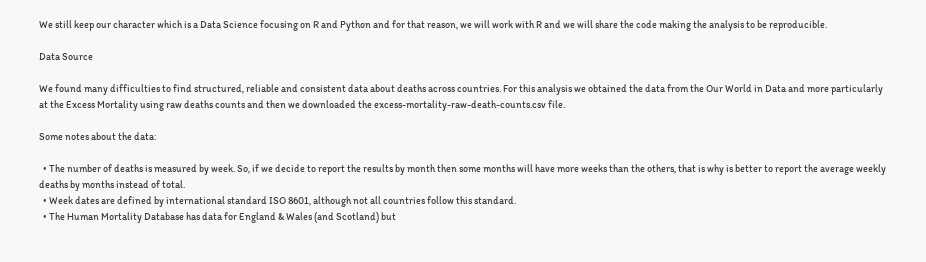We still keep our character which is a Data Science focusing on R and Python and for that reason, we will work with R and we will share the code making the analysis to be reproducible.

Data Source

We found many difficulties to find structured, reliable and consistent data about deaths across countries. For this analysis we obtained the data from the Our World in Data and more particularly at the Excess Mortality using raw deaths counts and then we downloaded the excess-mortality-raw-death-counts.csv file.

Some notes about the data:

  • The number of deaths is measured by week. So, if we decide to report the results by month then some months will have more weeks than the others, that is why is better to report the average weekly deaths by months instead of total.
  • Week dates are defined by international standard ISO 8601, although not all countries follow this standard.
  • The Human Mortality Database has data for England & Wales (and Scotland) but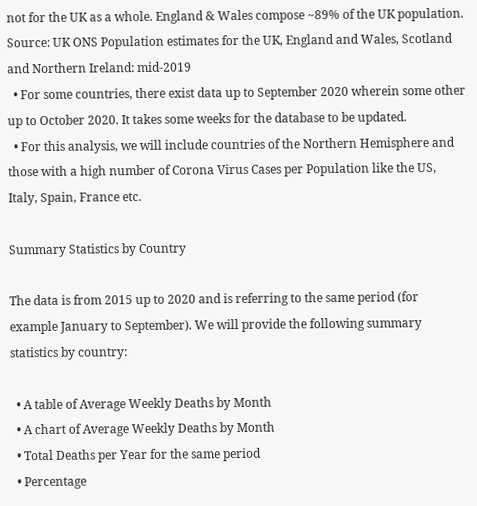not for the UK as a whole. England & Wales compose ~89% of the UK population. Source: UK ONS Population estimates for the UK, England and Wales, Scotland and Northern Ireland: mid-2019
  • For some countries, there exist data up to September 2020 wherein some other up to October 2020. It takes some weeks for the database to be updated.
  • For this analysis, we will include countries of the Northern Hemisphere and those with a high number of Corona Virus Cases per Population like the US, Italy, Spain, France etc.

Summary Statistics by Country

The data is from 2015 up to 2020 and is referring to the same period (for example January to September). We will provide the following summary statistics by country:

  • A table of Average Weekly Deaths by Month
  • A chart of Average Weekly Deaths by Month
  • Total Deaths per Year for the same period
  • Percentage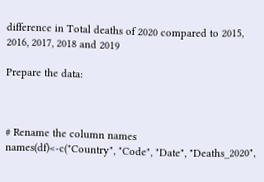difference in Total deaths of 2020 compared to 2015, 2016, 2017, 2018 and 2019

Prepare the data:



# Rename the column names
names(df)<-c("Country", "Code", "Date", "Deaths_2020",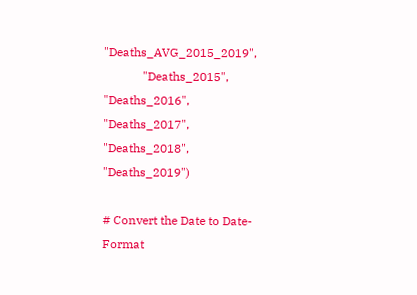"Deaths_AVG_2015_2019",
             "Deaths_2015", "Deaths_2016", "Deaths_2017", "Deaths_2018", "Deaths_2019")

# Convert the Date to Date-Format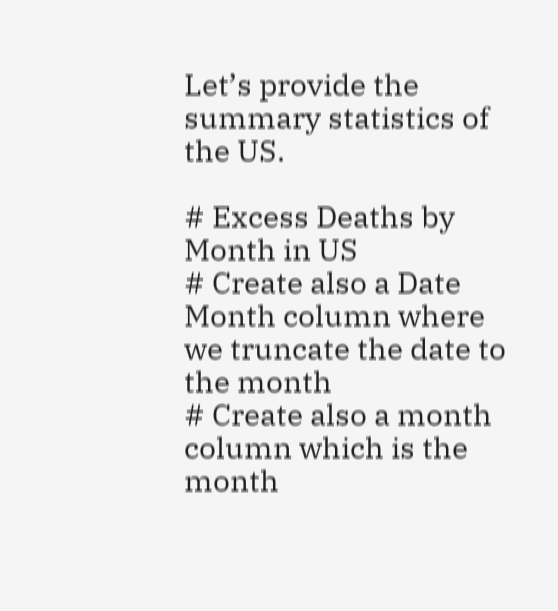Let’s provide the summary statistics of the US.

# Excess Deaths by Month in US
# Create also a Date Month column where we truncate the date to the month
# Create also a month column which is the month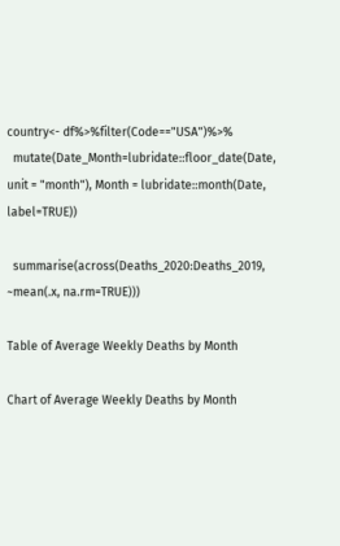country<- df%>%filter(Code=="USA")%>%
  mutate(Date_Month=lubridate::floor_date(Date, unit = "month"), Month = lubridate::month(Date, label=TRUE))

  summarise(across(Deaths_2020:Deaths_2019, ~mean(.x, na.rm=TRUE)))

Table of Average Weekly Deaths by Month

Chart of Average Weekly Deaths by Month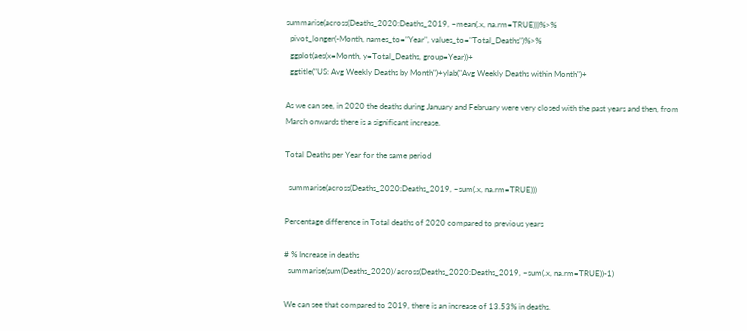summarise(across(Deaths_2020:Deaths_2019, ~mean(.x, na.rm=TRUE)))%>%
  pivot_longer(-Month, names_to="Year", values_to="Total_Deaths")%>%
  ggplot(aes(x=Month, y=Total_Deaths, group=Year))+
  ggtitle("US: Avg Weekly Deaths by Month")+ylab("Avg Weekly Deaths within Month")+

As we can see, in 2020 the deaths during January and February were very closed with the past years and then, from March onwards there is a significant increase.

Total Deaths per Year for the same period

  summarise(across(Deaths_2020:Deaths_2019, ~sum(.x, na.rm=TRUE)))

Percentage difference in Total deaths of 2020 compared to previous years

# % Increase in deaths
  summarise(sum(Deaths_2020)/across(Deaths_2020:Deaths_2019, ~sum(.x, na.rm=TRUE))-1)

We can see that compared to 2019, there is an increase of 13.53% in deaths.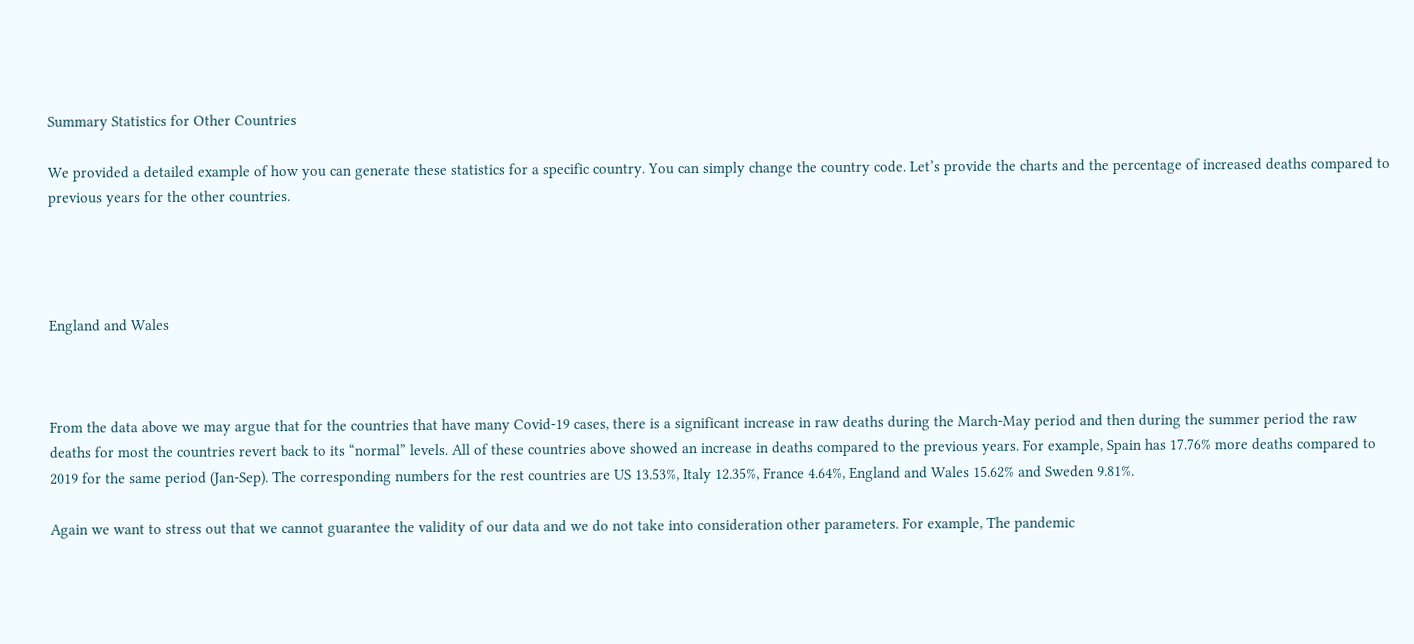Summary Statistics for Other Countries

We provided a detailed example of how you can generate these statistics for a specific country. You can simply change the country code. Let’s provide the charts and the percentage of increased deaths compared to previous years for the other countries.




England and Wales



From the data above we may argue that for the countries that have many Covid-19 cases, there is a significant increase in raw deaths during the March-May period and then during the summer period the raw deaths for most the countries revert back to its “normal” levels. All of these countries above showed an increase in deaths compared to the previous years. For example, Spain has 17.76% more deaths compared to 2019 for the same period (Jan-Sep). The corresponding numbers for the rest countries are US 13.53%, Italy 12.35%, France 4.64%, England and Wales 15.62% and Sweden 9.81%.

Again we want to stress out that we cannot guarantee the validity of our data and we do not take into consideration other parameters. For example, The pandemic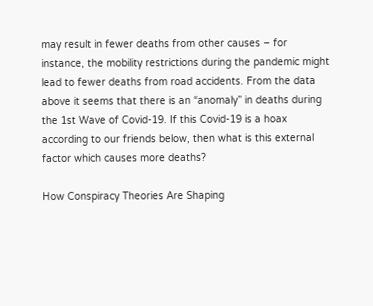may result in fewer deaths from other causes – for instance, the mobility restrictions during the pandemic might lead to fewer deaths from road accidents. From the data above it seems that there is an “anomaly” in deaths during the 1st Wave of Covid-19. If this Covid-19 is a hoax according to our friends below, then what is this external factor which causes more deaths?

How Conspiracy Theories Are Shaping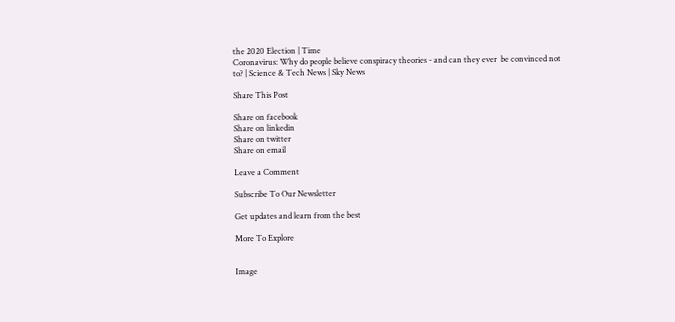the 2020 Election | Time
Coronavirus: Why do people believe conspiracy theories - and can they ever  be convinced not to? | Science & Tech News | Sky News

Share This Post

Share on facebook
Share on linkedin
Share on twitter
Share on email

Leave a Comment

Subscribe To Our Newsletter

Get updates and learn from the best

More To Explore


Image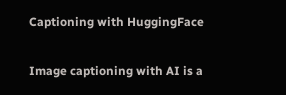Captioning with HuggingFace

Image captioning with AI is a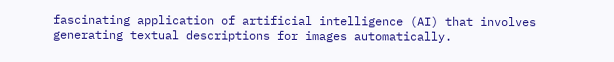fascinating application of artificial intelligence (AI) that involves generating textual descriptions for images automatically.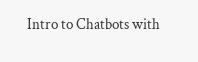Intro to Chatbots with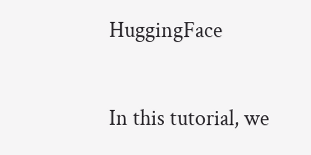HuggingFace

In this tutorial, we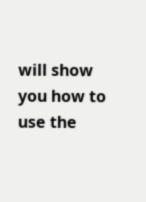will show you how to use the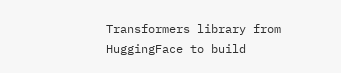Transformers library from HuggingFace to build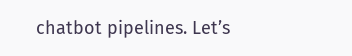chatbot pipelines. Let’s